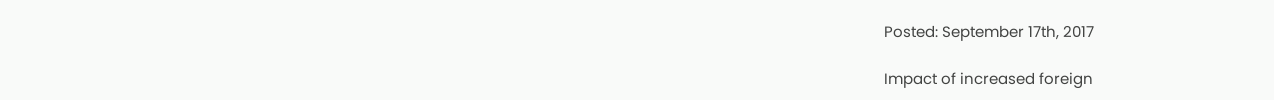Posted: September 17th, 2017

Impact of increased foreign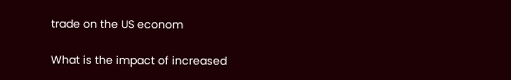trade on the US econom

What is the impact of increased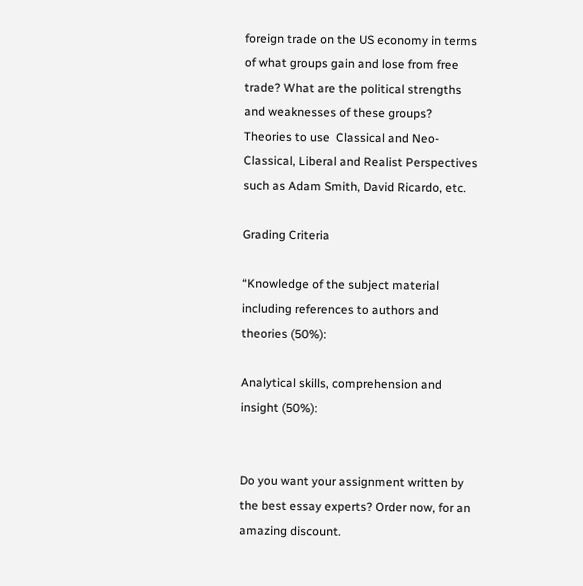foreign trade on the US economy in terms of what groups gain and lose from free trade? What are the political strengths and weaknesses of these groups?
Theories to use  Classical and Neo-Classical, Liberal and Realist Perspectives such as Adam Smith, David Ricardo, etc.

Grading Criteria

“Knowledge of the subject material including references to authors and theories (50%):

Analytical skills, comprehension and insight (50%):


Do you want your assignment written by the best essay experts? Order now, for an amazing discount.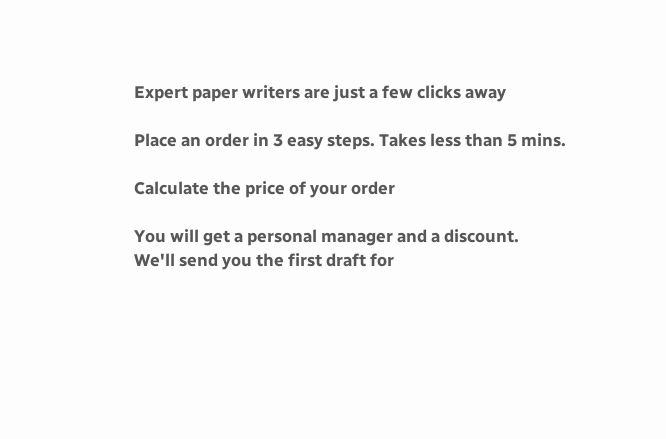Expert paper writers are just a few clicks away

Place an order in 3 easy steps. Takes less than 5 mins.

Calculate the price of your order

You will get a personal manager and a discount.
We'll send you the first draft for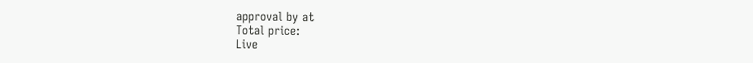approval by at
Total price:
Live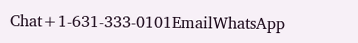Chat+1-631-333-0101EmailWhatsApp